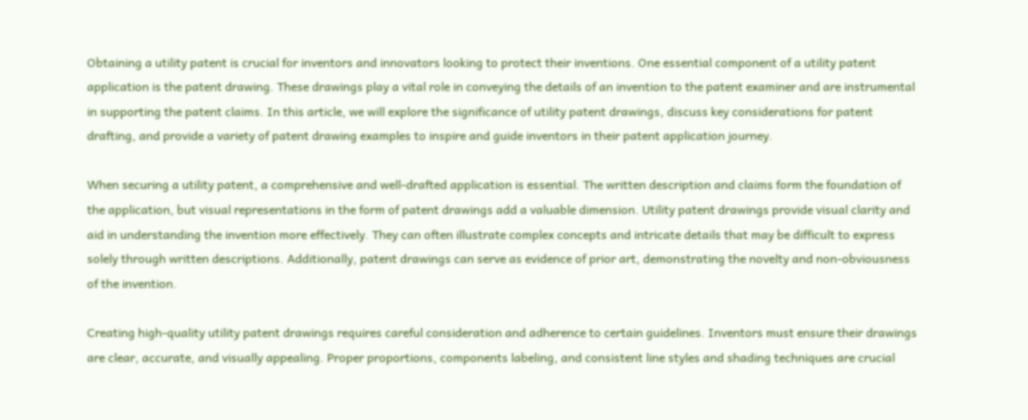Obtaining a utility patent is crucial for inventors and innovators looking to protect their inventions. One essential component of a utility patent application is the patent drawing. These drawings play a vital role in conveying the details of an invention to the patent examiner and are instrumental in supporting the patent claims. In this article, we will explore the significance of utility patent drawings, discuss key considerations for patent drafting, and provide a variety of patent drawing examples to inspire and guide inventors in their patent application journey.

When securing a utility patent, a comprehensive and well-drafted application is essential. The written description and claims form the foundation of the application, but visual representations in the form of patent drawings add a valuable dimension. Utility patent drawings provide visual clarity and aid in understanding the invention more effectively. They can often illustrate complex concepts and intricate details that may be difficult to express solely through written descriptions. Additionally, patent drawings can serve as evidence of prior art, demonstrating the novelty and non-obviousness of the invention.

Creating high-quality utility patent drawings requires careful consideration and adherence to certain guidelines. Inventors must ensure their drawings are clear, accurate, and visually appealing. Proper proportions, components labeling, and consistent line styles and shading techniques are crucial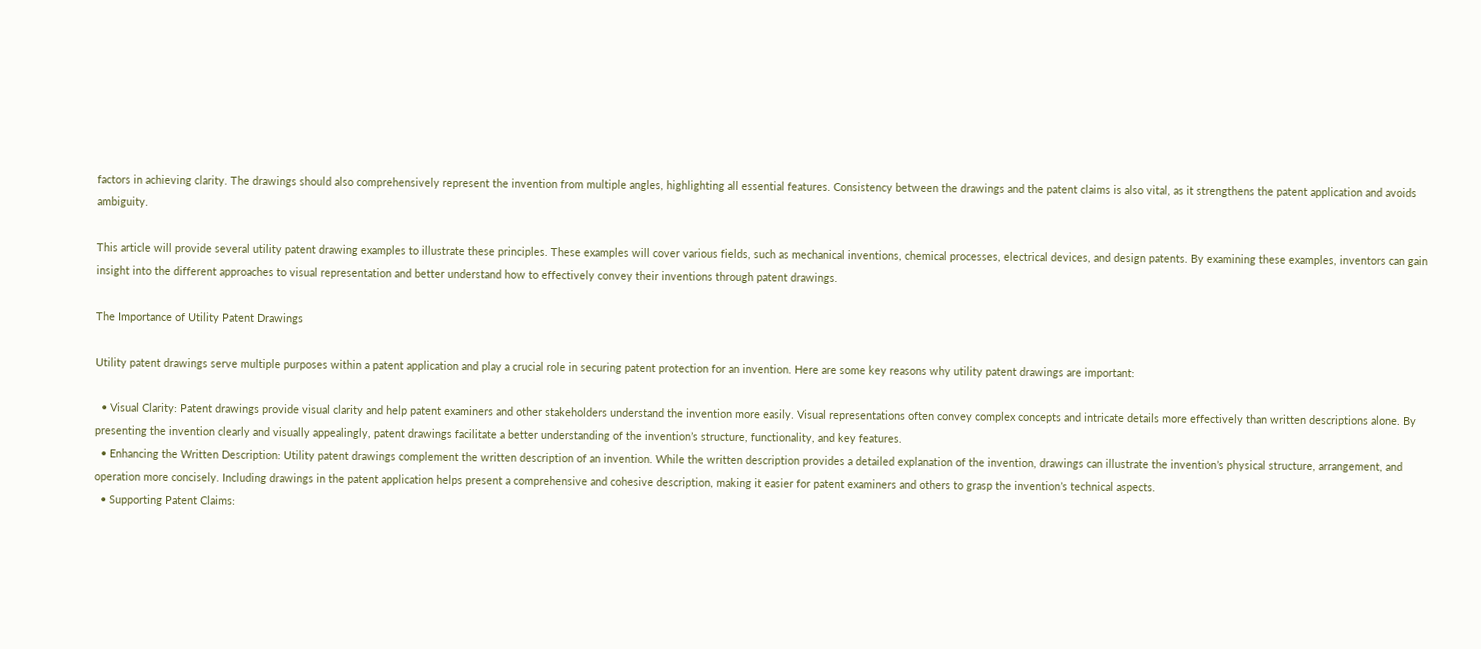factors in achieving clarity. The drawings should also comprehensively represent the invention from multiple angles, highlighting all essential features. Consistency between the drawings and the patent claims is also vital, as it strengthens the patent application and avoids ambiguity.

This article will provide several utility patent drawing examples to illustrate these principles. These examples will cover various fields, such as mechanical inventions, chemical processes, electrical devices, and design patents. By examining these examples, inventors can gain insight into the different approaches to visual representation and better understand how to effectively convey their inventions through patent drawings.

The Importance of Utility Patent Drawings

Utility patent drawings serve multiple purposes within a patent application and play a crucial role in securing patent protection for an invention. Here are some key reasons why utility patent drawings are important:

  • Visual Clarity: Patent drawings provide visual clarity and help patent examiners and other stakeholders understand the invention more easily. Visual representations often convey complex concepts and intricate details more effectively than written descriptions alone. By presenting the invention clearly and visually appealingly, patent drawings facilitate a better understanding of the invention’s structure, functionality, and key features.
  • Enhancing the Written Description: Utility patent drawings complement the written description of an invention. While the written description provides a detailed explanation of the invention, drawings can illustrate the invention’s physical structure, arrangement, and operation more concisely. Including drawings in the patent application helps present a comprehensive and cohesive description, making it easier for patent examiners and others to grasp the invention’s technical aspects.
  • Supporting Patent Claims: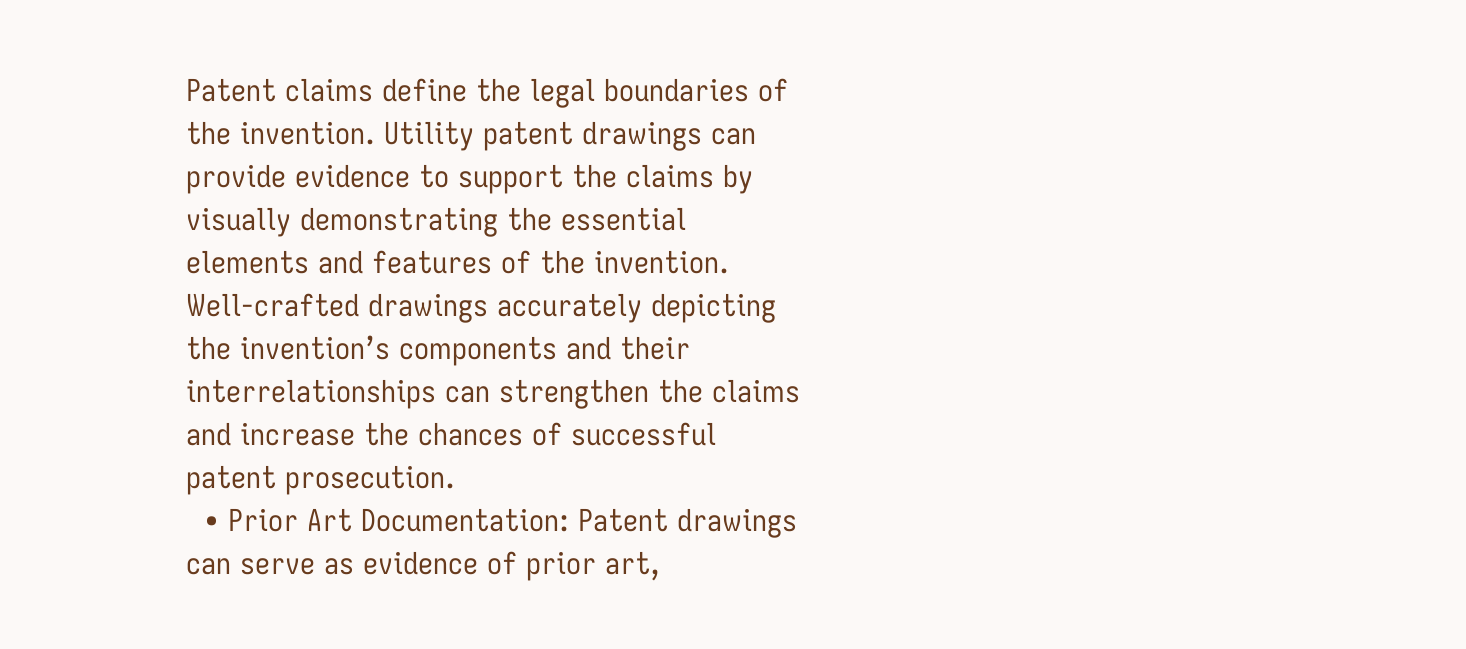Patent claims define the legal boundaries of the invention. Utility patent drawings can provide evidence to support the claims by visually demonstrating the essential elements and features of the invention. Well-crafted drawings accurately depicting the invention’s components and their interrelationships can strengthen the claims and increase the chances of successful patent prosecution.
  • Prior Art Documentation: Patent drawings can serve as evidence of prior art,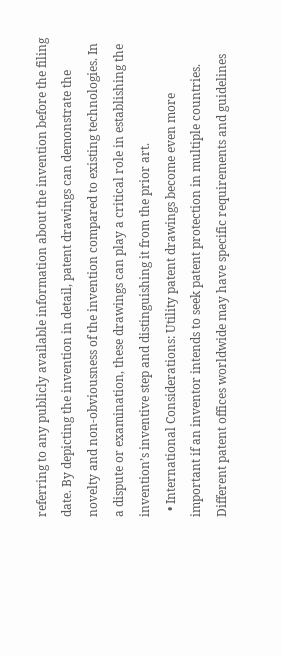referring to any publicly available information about the invention before the filing date. By depicting the invention in detail, patent drawings can demonstrate the novelty and non-obviousness of the invention compared to existing technologies. In a dispute or examination, these drawings can play a critical role in establishing the invention’s inventive step and distinguishing it from the prior art.
  • International Considerations: Utility patent drawings become even more important if an inventor intends to seek patent protection in multiple countries. Different patent offices worldwide may have specific requirements and guidelines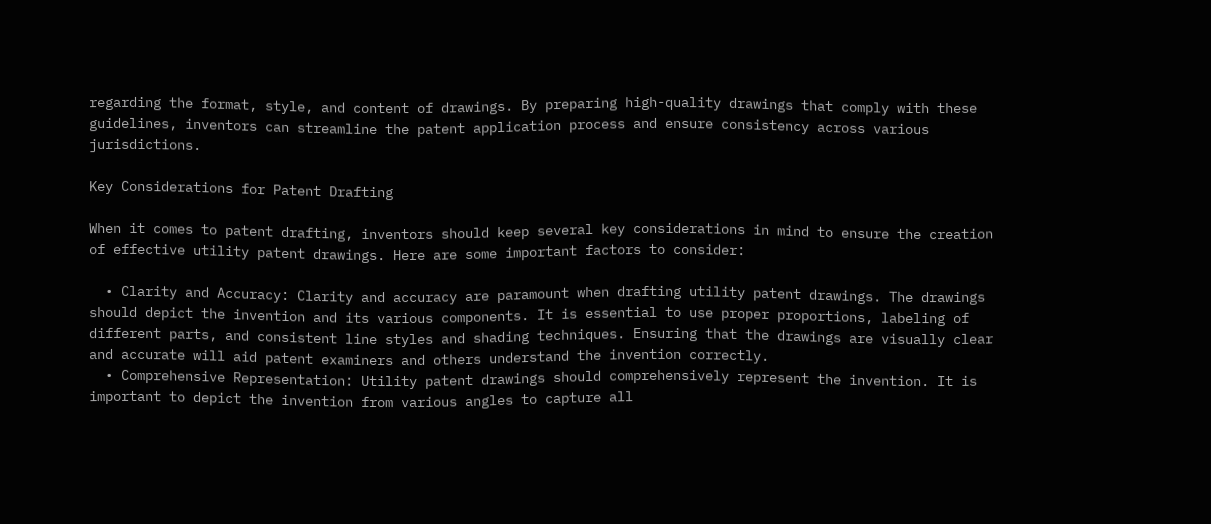regarding the format, style, and content of drawings. By preparing high-quality drawings that comply with these guidelines, inventors can streamline the patent application process and ensure consistency across various jurisdictions.

Key Considerations for Patent Drafting

When it comes to patent drafting, inventors should keep several key considerations in mind to ensure the creation of effective utility patent drawings. Here are some important factors to consider:

  • Clarity and Accuracy: Clarity and accuracy are paramount when drafting utility patent drawings. The drawings should depict the invention and its various components. It is essential to use proper proportions, labeling of different parts, and consistent line styles and shading techniques. Ensuring that the drawings are visually clear and accurate will aid patent examiners and others understand the invention correctly.
  • Comprehensive Representation: Utility patent drawings should comprehensively represent the invention. It is important to depict the invention from various angles to capture all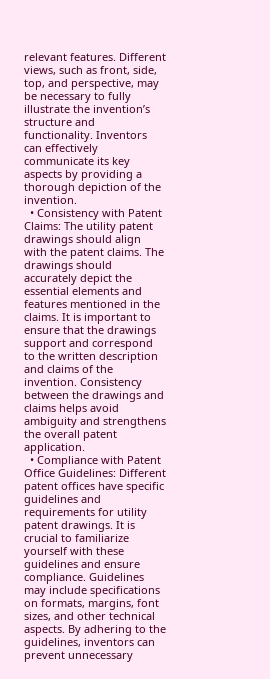relevant features. Different views, such as front, side, top, and perspective, may be necessary to fully illustrate the invention’s structure and functionality. Inventors can effectively communicate its key aspects by providing a thorough depiction of the invention.
  • Consistency with Patent Claims: The utility patent drawings should align with the patent claims. The drawings should accurately depict the essential elements and features mentioned in the claims. It is important to ensure that the drawings support and correspond to the written description and claims of the invention. Consistency between the drawings and claims helps avoid ambiguity and strengthens the overall patent application.
  • Compliance with Patent Office Guidelines: Different patent offices have specific guidelines and requirements for utility patent drawings. It is crucial to familiarize yourself with these guidelines and ensure compliance. Guidelines may include specifications on formats, margins, font sizes, and other technical aspects. By adhering to the guidelines, inventors can prevent unnecessary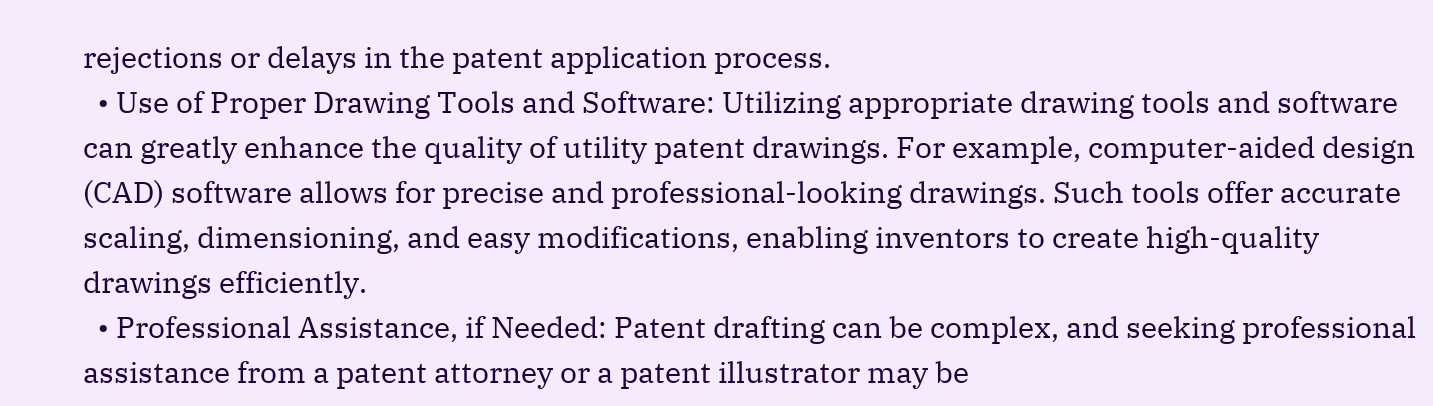rejections or delays in the patent application process.
  • Use of Proper Drawing Tools and Software: Utilizing appropriate drawing tools and software can greatly enhance the quality of utility patent drawings. For example, computer-aided design (CAD) software allows for precise and professional-looking drawings. Such tools offer accurate scaling, dimensioning, and easy modifications, enabling inventors to create high-quality drawings efficiently.
  • Professional Assistance, if Needed: Patent drafting can be complex, and seeking professional assistance from a patent attorney or a patent illustrator may be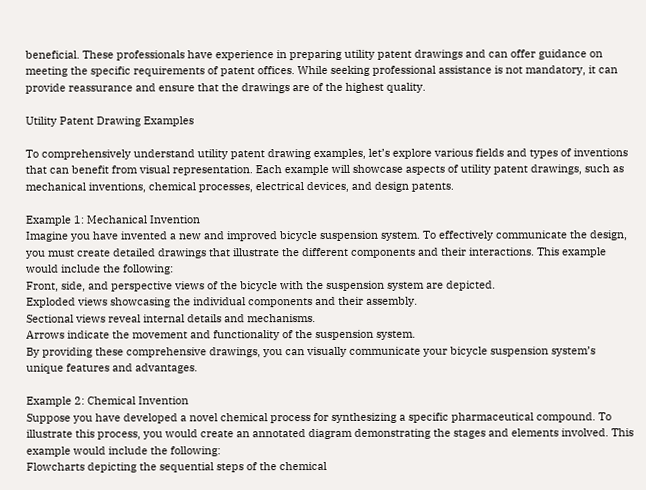beneficial. These professionals have experience in preparing utility patent drawings and can offer guidance on meeting the specific requirements of patent offices. While seeking professional assistance is not mandatory, it can provide reassurance and ensure that the drawings are of the highest quality.

Utility Patent Drawing Examples

To comprehensively understand utility patent drawing examples, let’s explore various fields and types of inventions that can benefit from visual representation. Each example will showcase aspects of utility patent drawings, such as mechanical inventions, chemical processes, electrical devices, and design patents.

Example 1: Mechanical Invention
Imagine you have invented a new and improved bicycle suspension system. To effectively communicate the design, you must create detailed drawings that illustrate the different components and their interactions. This example would include the following:
Front, side, and perspective views of the bicycle with the suspension system are depicted.
Exploded views showcasing the individual components and their assembly.
Sectional views reveal internal details and mechanisms.
Arrows indicate the movement and functionality of the suspension system.
By providing these comprehensive drawings, you can visually communicate your bicycle suspension system’s unique features and advantages.

Example 2: Chemical Invention
Suppose you have developed a novel chemical process for synthesizing a specific pharmaceutical compound. To illustrate this process, you would create an annotated diagram demonstrating the stages and elements involved. This example would include the following:
Flowcharts depicting the sequential steps of the chemical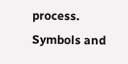process.
Symbols and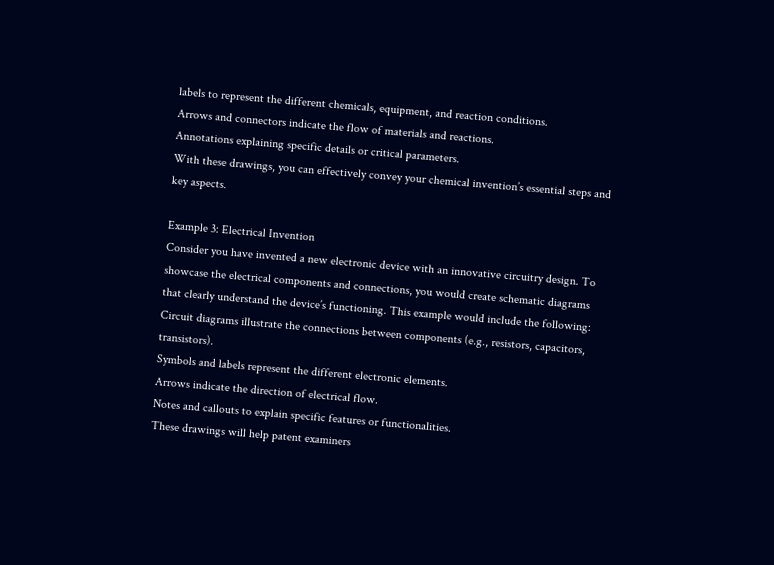labels to represent the different chemicals, equipment, and reaction conditions.
Arrows and connectors indicate the flow of materials and reactions.
Annotations explaining specific details or critical parameters.
With these drawings, you can effectively convey your chemical invention’s essential steps and key aspects.

Example 3: Electrical Invention
Consider you have invented a new electronic device with an innovative circuitry design. To showcase the electrical components and connections, you would create schematic diagrams that clearly understand the device’s functioning. This example would include the following:
Circuit diagrams illustrate the connections between components (e.g., resistors, capacitors, transistors).
Symbols and labels represent the different electronic elements.
Arrows indicate the direction of electrical flow.
Notes and callouts to explain specific features or functionalities.
These drawings will help patent examiners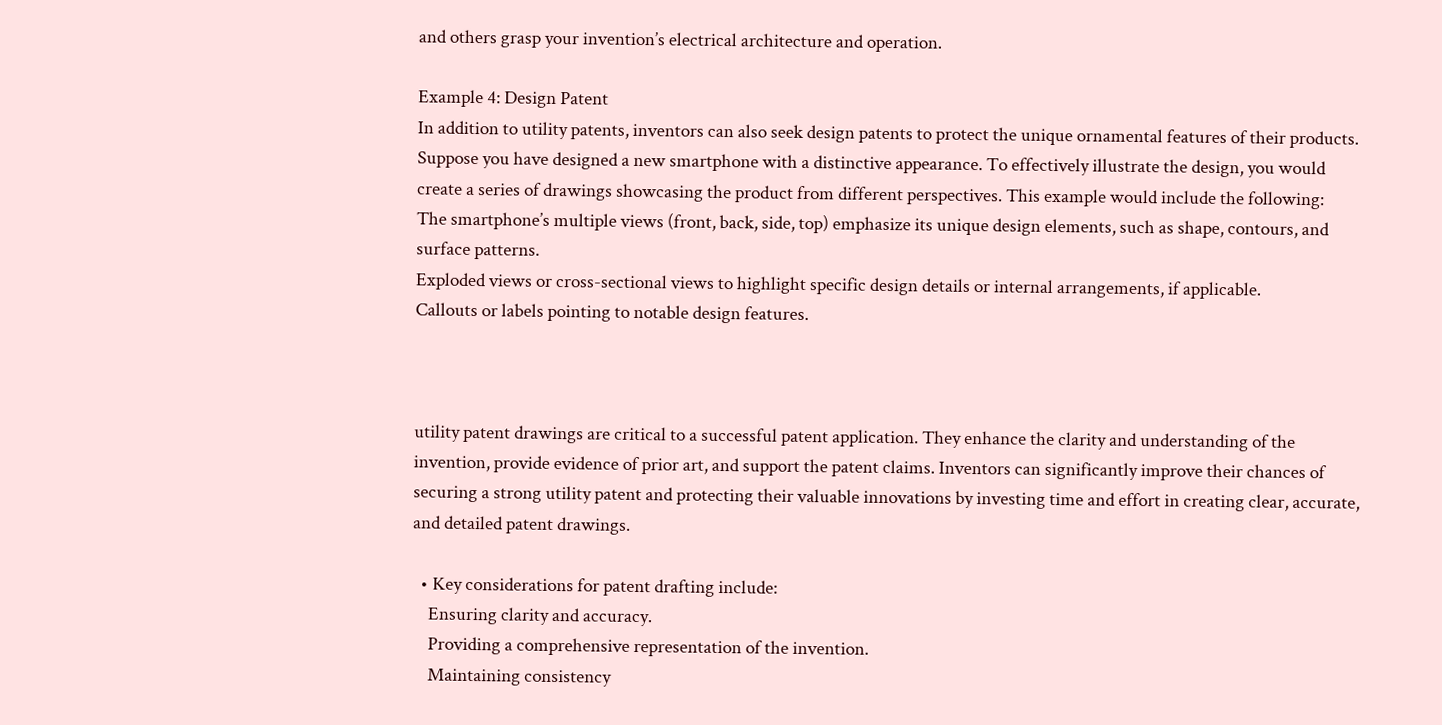and others grasp your invention’s electrical architecture and operation.

Example 4: Design Patent
In addition to utility patents, inventors can also seek design patents to protect the unique ornamental features of their products. Suppose you have designed a new smartphone with a distinctive appearance. To effectively illustrate the design, you would create a series of drawings showcasing the product from different perspectives. This example would include the following:
The smartphone’s multiple views (front, back, side, top) emphasize its unique design elements, such as shape, contours, and surface patterns.
Exploded views or cross-sectional views to highlight specific design details or internal arrangements, if applicable.
Callouts or labels pointing to notable design features.



utility patent drawings are critical to a successful patent application. They enhance the clarity and understanding of the invention, provide evidence of prior art, and support the patent claims. Inventors can significantly improve their chances of securing a strong utility patent and protecting their valuable innovations by investing time and effort in creating clear, accurate, and detailed patent drawings.

  • Key considerations for patent drafting include:
    Ensuring clarity and accuracy.
    Providing a comprehensive representation of the invention.
    Maintaining consistency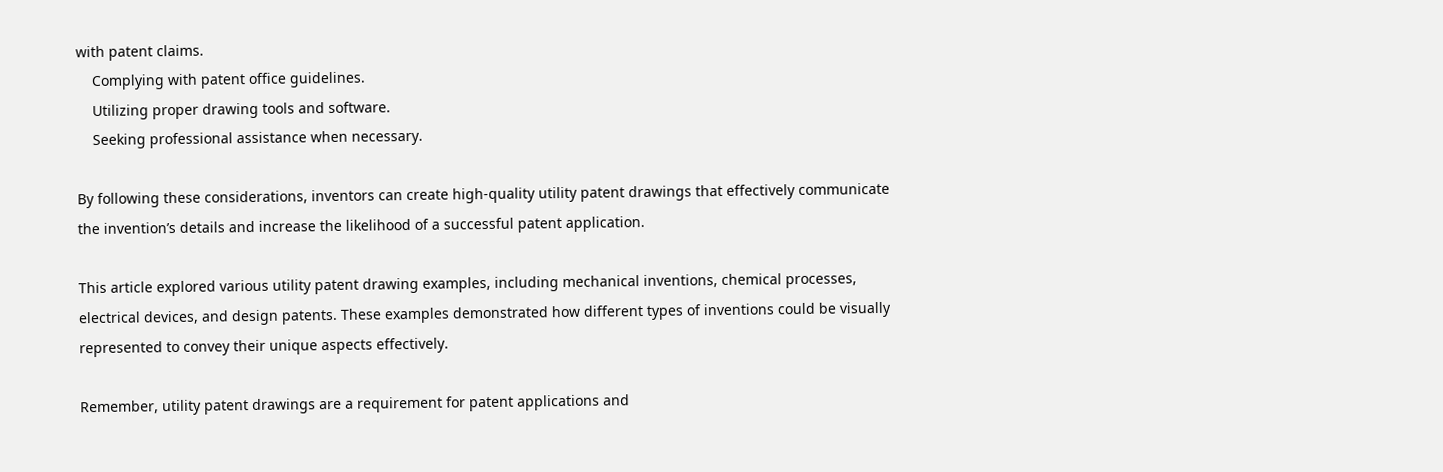with patent claims.
    Complying with patent office guidelines.
    Utilizing proper drawing tools and software.
    Seeking professional assistance when necessary.

By following these considerations, inventors can create high-quality utility patent drawings that effectively communicate the invention’s details and increase the likelihood of a successful patent application.

This article explored various utility patent drawing examples, including mechanical inventions, chemical processes, electrical devices, and design patents. These examples demonstrated how different types of inventions could be visually represented to convey their unique aspects effectively.

Remember, utility patent drawings are a requirement for patent applications and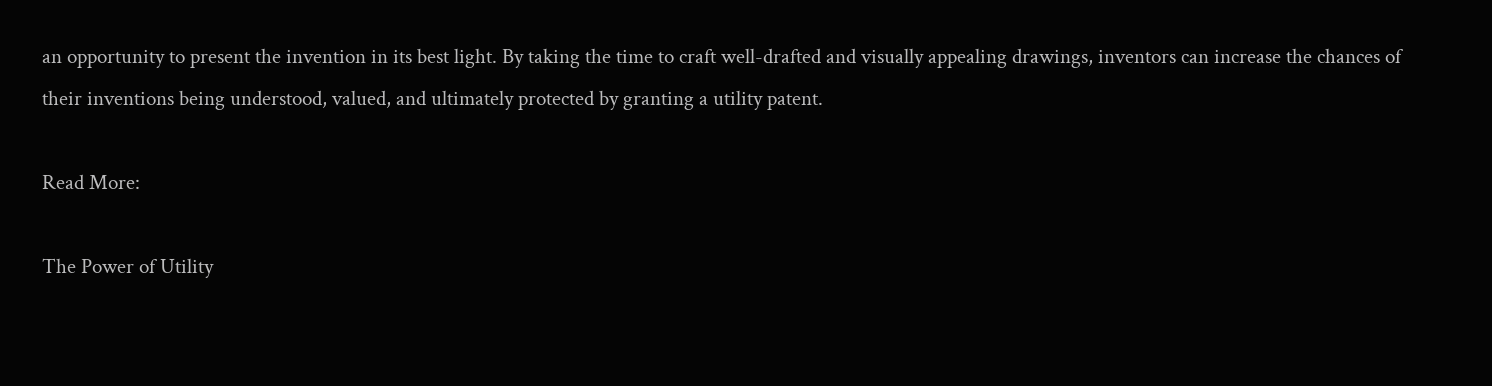an opportunity to present the invention in its best light. By taking the time to craft well-drafted and visually appealing drawings, inventors can increase the chances of their inventions being understood, valued, and ultimately protected by granting a utility patent.

Read More:

The Power of Utility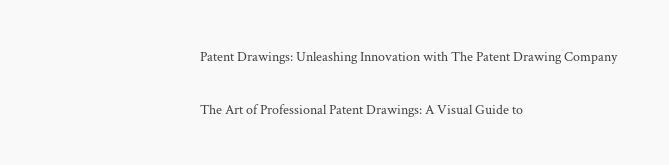Patent Drawings: Unleashing Innovation with The Patent Drawing Company

The Art of Professional Patent Drawings: A Visual Guide to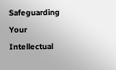Safeguarding Your Intellectual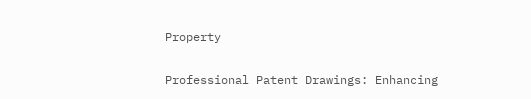Property

Professional Patent Drawings: Enhancing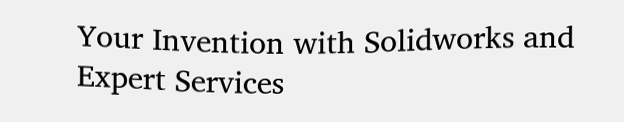Your Invention with Solidworks and Expert Services